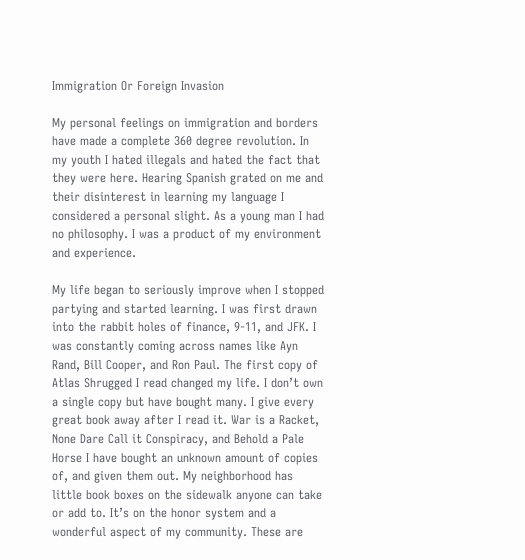Immigration Or Foreign Invasion

My personal feelings on immigration and borders have made a complete 360 degree revolution. In my youth I hated illegals and hated the fact that they were here. Hearing Spanish grated on me and their disinterest in learning my language I considered a personal slight. As a young man I had no philosophy. I was a product of my environment and experience.

My life began to seriously improve when I stopped partying and started learning. I was first drawn into the rabbit holes of finance, 9-11, and JFK. I was constantly coming across names like Ayn Rand, Bill Cooper, and Ron Paul. The first copy of Atlas Shrugged I read changed my life. I don’t own a single copy but have bought many. I give every great book away after I read it. War is a Racket, None Dare Call it Conspiracy, and Behold a Pale Horse I have bought an unknown amount of copies of, and given them out. My neighborhood has little book boxes on the sidewalk anyone can take or add to. It’s on the honor system and a wonderful aspect of my community. These are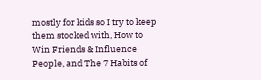mostly for kids so I try to keep them stocked with, How to Win Friends & Influence People, and The 7 Habits of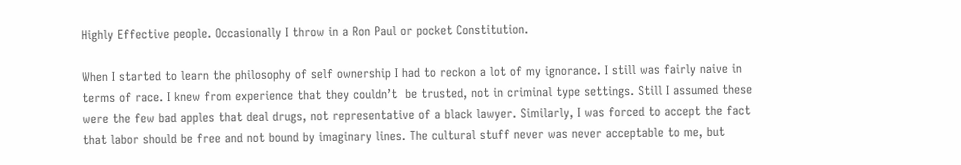Highly Effective people. Occasionally I throw in a Ron Paul or pocket Constitution.

When I started to learn the philosophy of self ownership I had to reckon a lot of my ignorance. I still was fairly naive in terms of race. I knew from experience that they couldn’t  be trusted, not in criminal type settings. Still I assumed these were the few bad apples that deal drugs, not representative of a black lawyer. Similarly, I was forced to accept the fact that labor should be free and not bound by imaginary lines. The cultural stuff never was never acceptable to me, but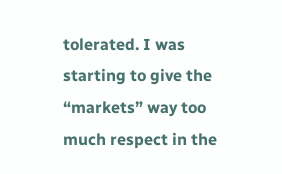tolerated. I was starting to give the “markets” way too much respect in the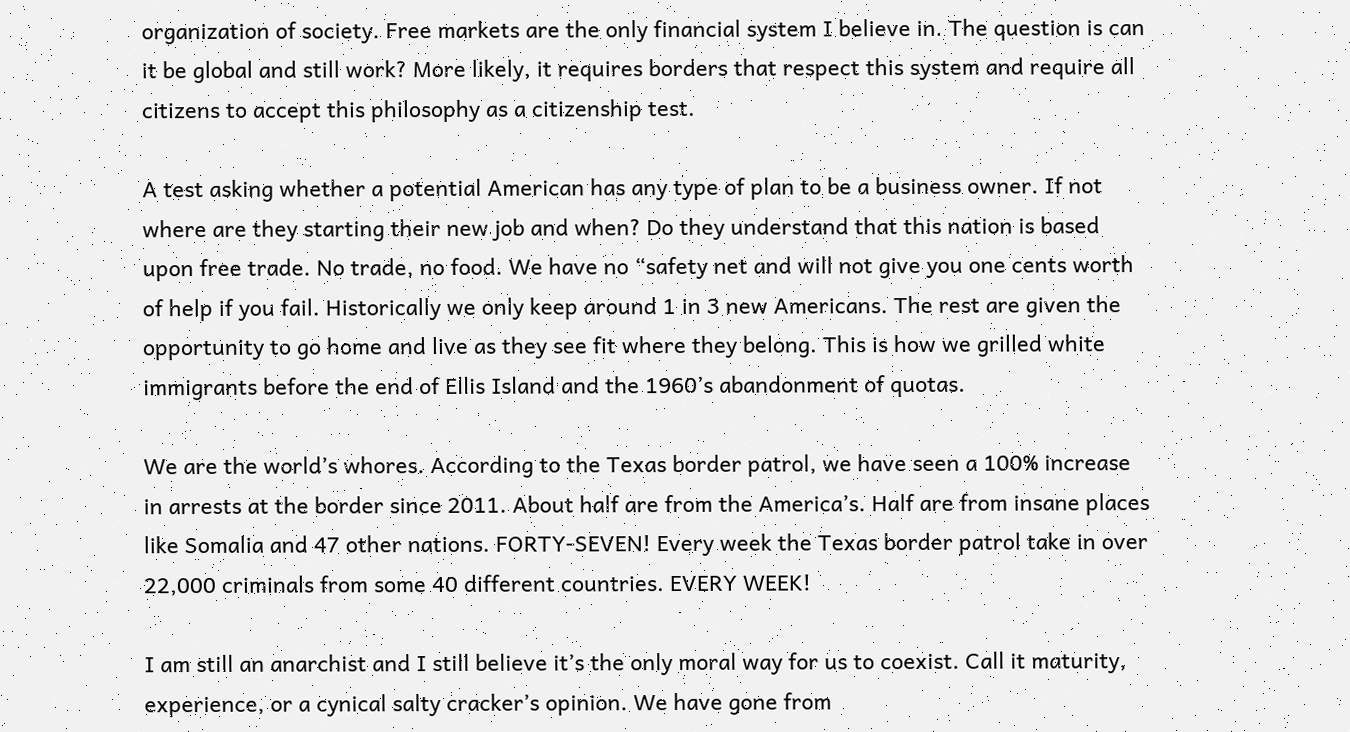organization of society. Free markets are the only financial system I believe in. The question is can it be global and still work? More likely, it requires borders that respect this system and require all citizens to accept this philosophy as a citizenship test.

A test asking whether a potential American has any type of plan to be a business owner. If not where are they starting their new job and when? Do they understand that this nation is based upon free trade. No trade, no food. We have no “safety net and will not give you one cents worth of help if you fail. Historically we only keep around 1 in 3 new Americans. The rest are given the opportunity to go home and live as they see fit where they belong. This is how we grilled white immigrants before the end of Ellis Island and the 1960’s abandonment of quotas.

We are the world’s whores. According to the Texas border patrol, we have seen a 100% increase in arrests at the border since 2011. About half are from the America’s. Half are from insane places like Somalia and 47 other nations. FORTY-SEVEN! Every week the Texas border patrol take in over 22,000 criminals from some 40 different countries. EVERY WEEK!

I am still an anarchist and I still believe it’s the only moral way for us to coexist. Call it maturity, experience, or a cynical salty cracker’s opinion. We have gone from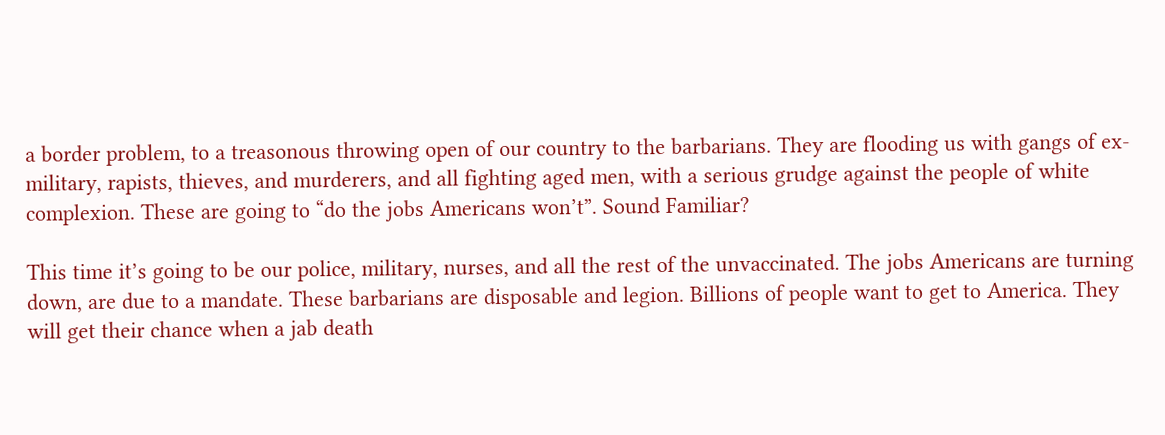a border problem, to a treasonous throwing open of our country to the barbarians. They are flooding us with gangs of ex-military, rapists, thieves, and murderers, and all fighting aged men, with a serious grudge against the people of white complexion. These are going to “do the jobs Americans won’t”. Sound Familiar?

This time it’s going to be our police, military, nurses, and all the rest of the unvaccinated. The jobs Americans are turning down, are due to a mandate. These barbarians are disposable and legion. Billions of people want to get to America. They will get their chance when a jab death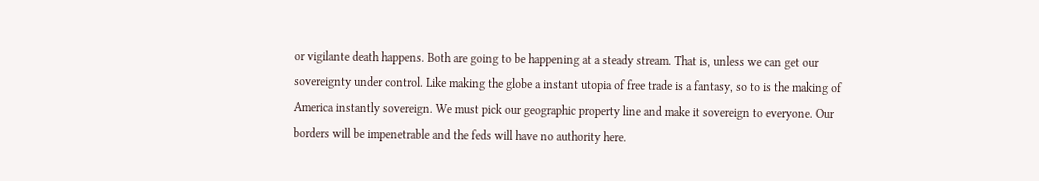or vigilante death happens. Both are going to be happening at a steady stream. That is, unless we can get our sovereignty under control. Like making the globe a instant utopia of free trade is a fantasy, so to is the making of America instantly sovereign. We must pick our geographic property line and make it sovereign to everyone. Our borders will be impenetrable and the feds will have no authority here.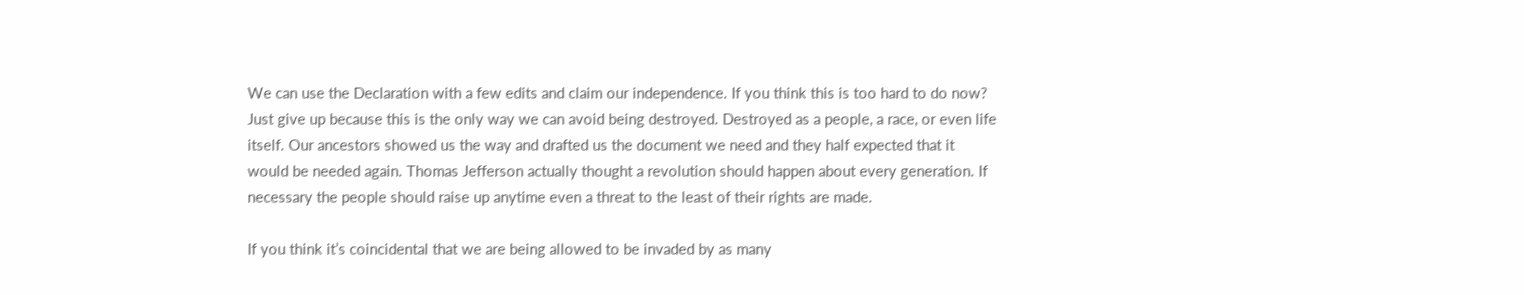We can use the Declaration with a few edits and claim our independence. If you think this is too hard to do now? Just give up because this is the only way we can avoid being destroyed. Destroyed as a people, a race, or even life itself. Our ancestors showed us the way and drafted us the document we need and they half expected that it would be needed again. Thomas Jefferson actually thought a revolution should happen about every generation. If necessary the people should raise up anytime even a threat to the least of their rights are made.

If you think it’s coincidental that we are being allowed to be invaded by as many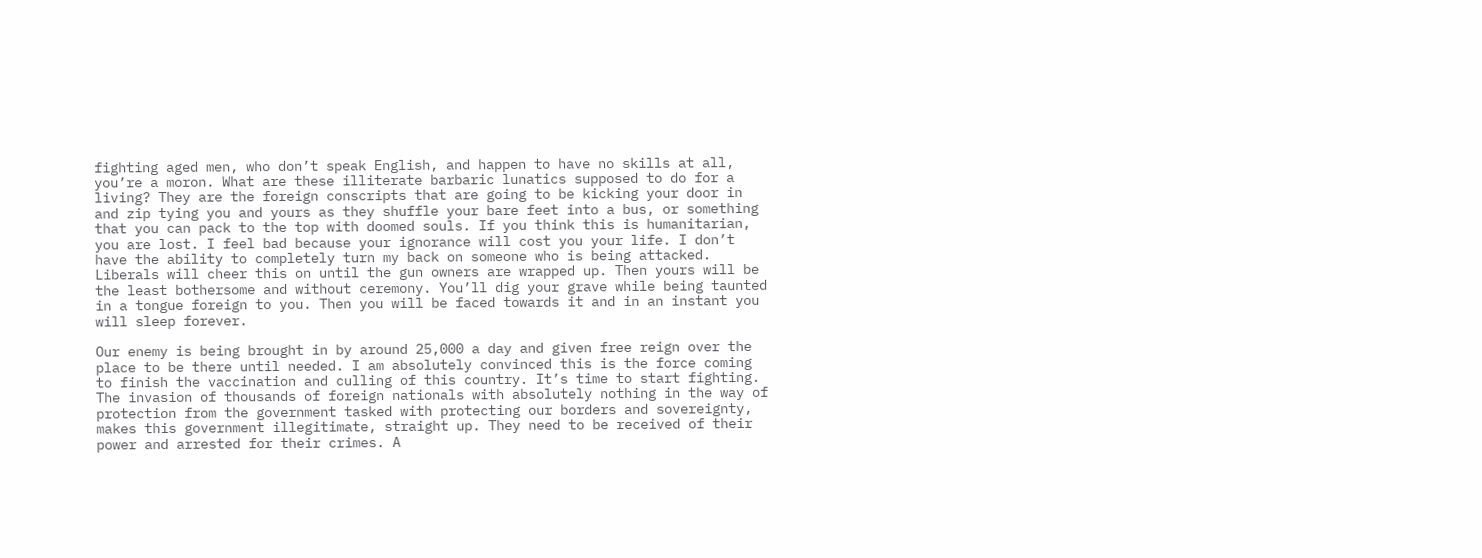fighting aged men, who don’t speak English, and happen to have no skills at all, you’re a moron. What are these illiterate barbaric lunatics supposed to do for a living? They are the foreign conscripts that are going to be kicking your door in and zip tying you and yours as they shuffle your bare feet into a bus, or something that you can pack to the top with doomed souls. If you think this is humanitarian, you are lost. I feel bad because your ignorance will cost you your life. I don’t have the ability to completely turn my back on someone who is being attacked. Liberals will cheer this on until the gun owners are wrapped up. Then yours will be the least bothersome and without ceremony. You’ll dig your grave while being taunted in a tongue foreign to you. Then you will be faced towards it and in an instant you will sleep forever.

Our enemy is being brought in by around 25,000 a day and given free reign over the place to be there until needed. I am absolutely convinced this is the force coming to finish the vaccination and culling of this country. It’s time to start fighting. The invasion of thousands of foreign nationals with absolutely nothing in the way of protection from the government tasked with protecting our borders and sovereignty, makes this government illegitimate, straight up. They need to be received of their power and arrested for their crimes. A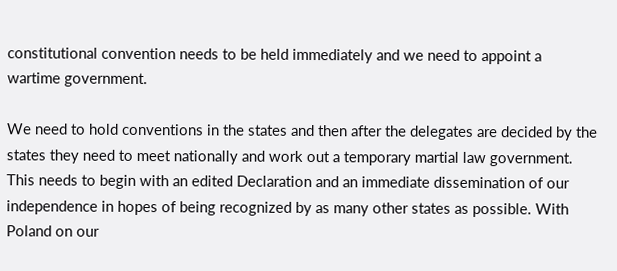constitutional convention needs to be held immediately and we need to appoint a wartime government.

We need to hold conventions in the states and then after the delegates are decided by the states they need to meet nationally and work out a temporary martial law government. This needs to begin with an edited Declaration and an immediate dissemination of our independence in hopes of being recognized by as many other states as possible. With Poland on our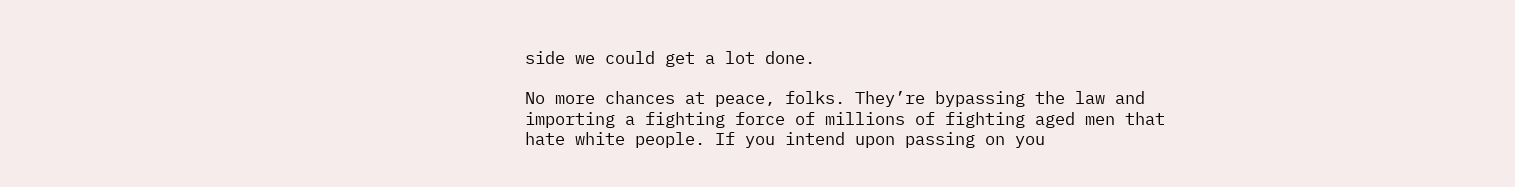side we could get a lot done.

No more chances at peace, folks. They’re bypassing the law and importing a fighting force of millions of fighting aged men that hate white people. If you intend upon passing on you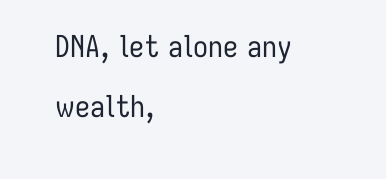DNA, let alone any wealth,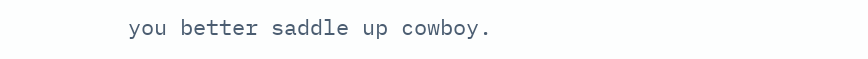you better saddle up cowboy.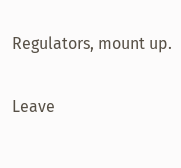Regulators, mount up.

Leave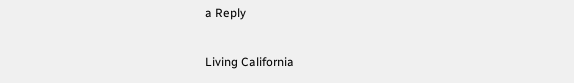a Reply

Living California